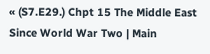« (S7.E29.) Chpt 15 The Middle East Since World War Two | Main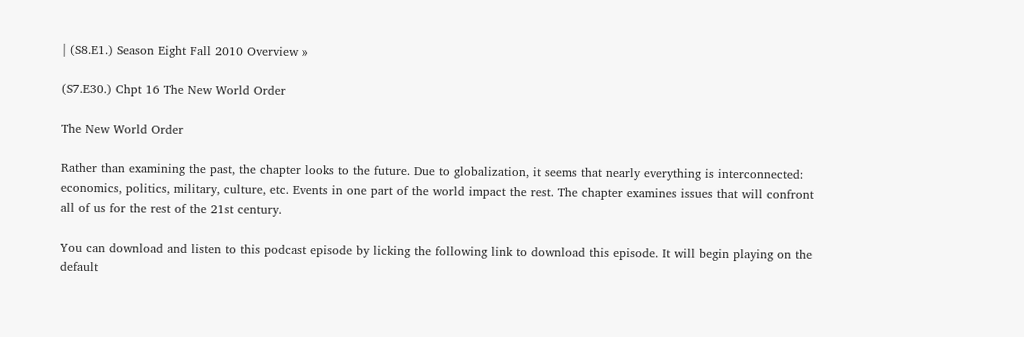| (S8.E1.) Season Eight Fall 2010 Overview »

(S7.E30.) Chpt 16 The New World Order

The New World Order

Rather than examining the past, the chapter looks to the future. Due to globalization, it seems that nearly everything is interconnected: economics, politics, military, culture, etc. Events in one part of the world impact the rest. The chapter examines issues that will confront all of us for the rest of the 21st century.

You can download and listen to this podcast episode by licking the following link to download this episode. It will begin playing on the default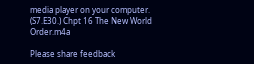media player on your computer. (S7.E30.) Chpt 16 The New World Order.m4a

Please share feedback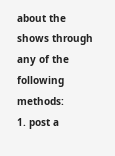about the shows through any of the following methods:
1. post a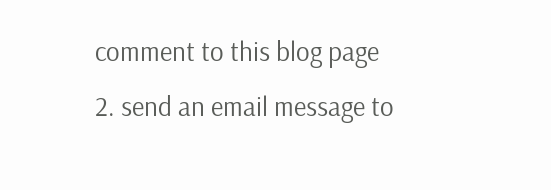comment to this blog page
2. send an email message to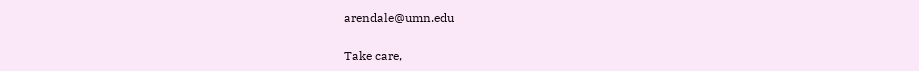arendale@umn.edu

Take care,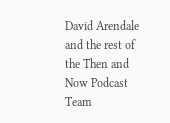David Arendale and the rest of the Then and Now Podcast Team